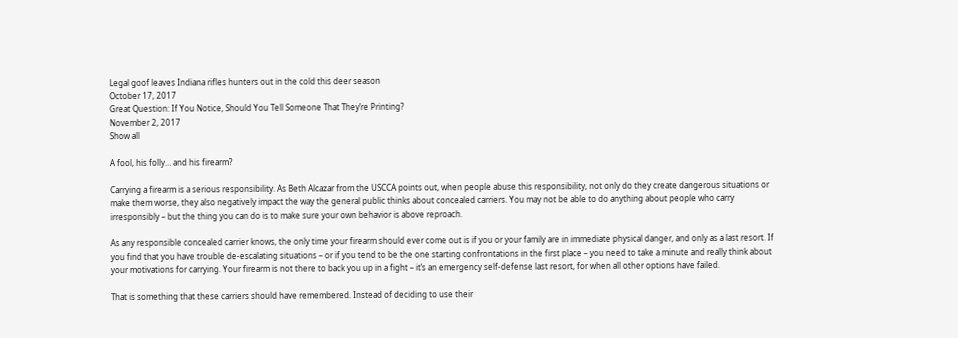Legal goof leaves Indiana rifles hunters out in the cold this deer season
October 17, 2017
Great Question: If You Notice, Should You Tell Someone That They’re Printing?
November 2, 2017
Show all

A fool, his folly… and his firearm?

Carrying a firearm is a serious responsibility. As Beth Alcazar from the USCCA points out, when people abuse this responsibility, not only do they create dangerous situations or make them worse, they also negatively impact the way the general public thinks about concealed carriers. You may not be able to do anything about people who carry irresponsibly – but the thing you can do is to make sure your own behavior is above reproach.

As any responsible concealed carrier knows, the only time your firearm should ever come out is if you or your family are in immediate physical danger, and only as a last resort. If you find that you have trouble de-escalating situations – or if you tend to be the one starting confrontations in the first place – you need to take a minute and really think about your motivations for carrying. Your firearm is not there to back you up in a fight – it’s an emergency self-defense last resort, for when all other options have failed.

That is something that these carriers should have remembered. Instead of deciding to use their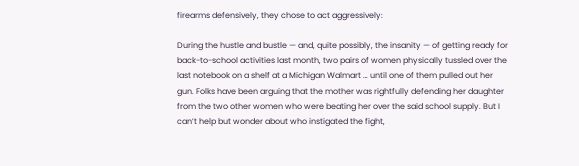firearms defensively, they chose to act aggressively:

During the hustle and bustle — and, quite possibly, the insanity — of getting ready for back-to-school activities last month, two pairs of women physically tussled over the last notebook on a shelf at a Michigan Walmart … until one of them pulled out her gun. Folks have been arguing that the mother was rightfully defending her daughter from the two other women who were beating her over the said school supply. But I can’t help but wonder about who instigated the fight,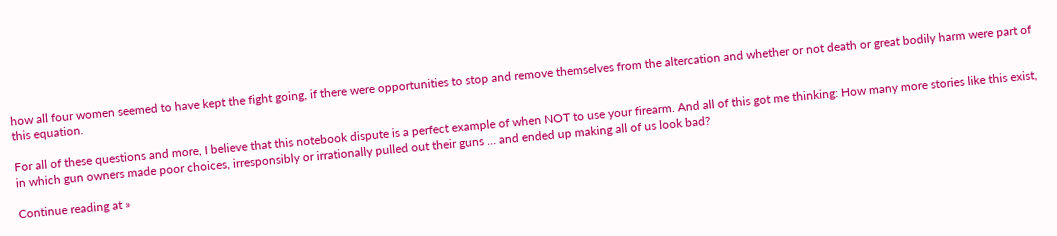how all four women seemed to have kept the fight going, if there were opportunities to stop and remove themselves from the altercation and whether or not death or great bodily harm were part of this equation.

For all of these questions and more, I believe that this notebook dispute is a perfect example of when NOT to use your firearm. And all of this got me thinking: How many more stories like this exist, in which gun owners made poor choices, irresponsibly or irrationally pulled out their guns … and ended up making all of us look bad?

Continue reading at »